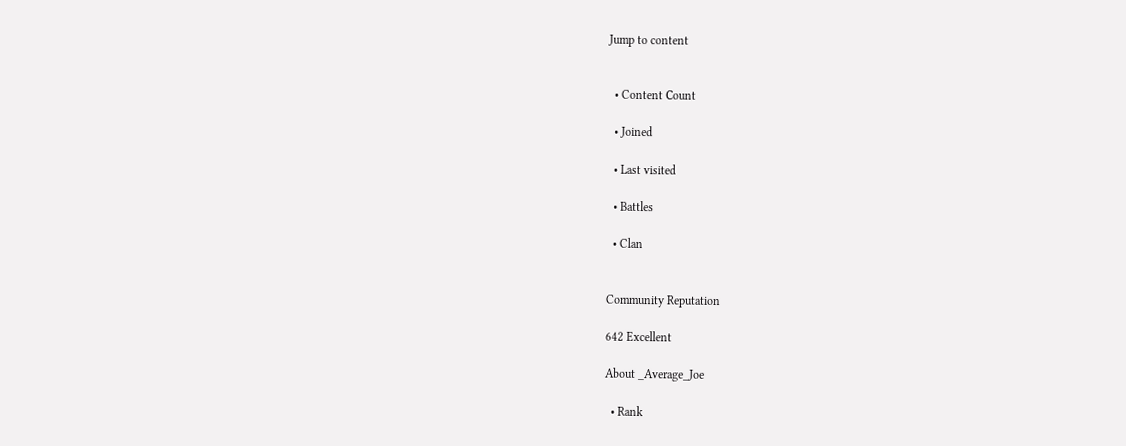Jump to content


  • Content Сount

  • Joined

  • Last visited

  • Battles

  • Clan


Community Reputation

642 Excellent

About _Average_Joe

  • Rank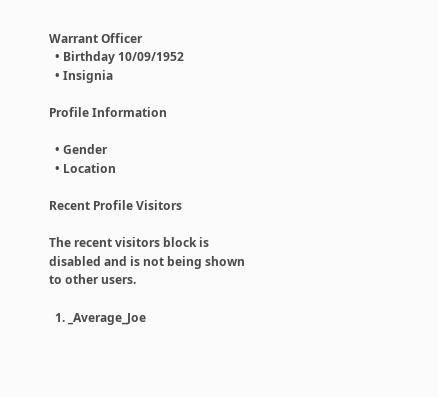Warrant Officer
  • Birthday 10/09/1952
  • Insignia

Profile Information

  • Gender
  • Location

Recent Profile Visitors

The recent visitors block is disabled and is not being shown to other users.

  1. _Average_Joe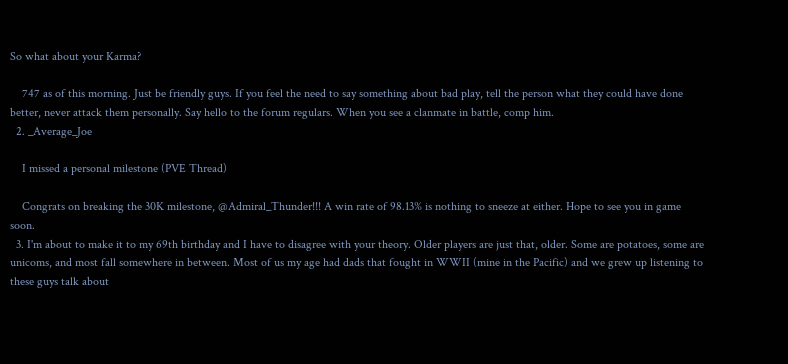So what about your Karma?

    747 as of this morning. Just be friendly guys. If you feel the need to say something about bad play, tell the person what they could have done better, never attack them personally. Say hello to the forum regulars. When you see a clanmate in battle, comp him.
  2. _Average_Joe

    I missed a personal milestone (PVE Thread)

    Congrats on breaking the 30K milestone, @Admiral_Thunder!!! A win rate of 98.13% is nothing to sneeze at either. Hope to see you in game soon.
  3. I'm about to make it to my 69th birthday and I have to disagree with your theory. Older players are just that, older. Some are potatoes, some are unicoms, and most fall somewhere in between. Most of us my age had dads that fought in WWII (mine in the Pacific) and we grew up listening to these guys talk about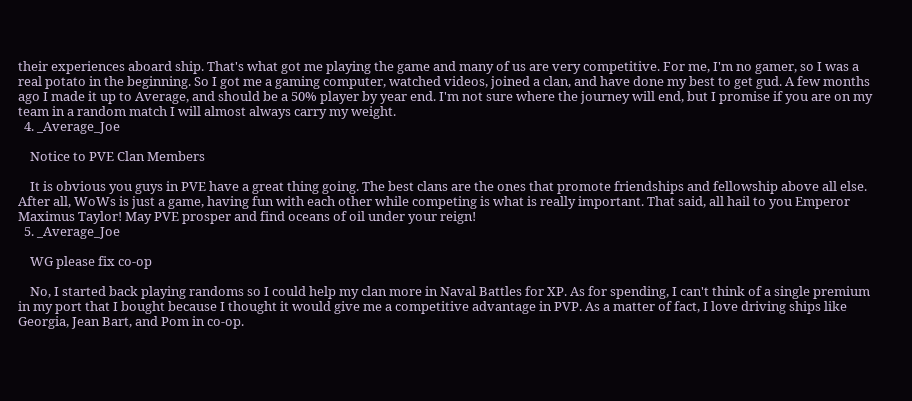their experiences aboard ship. That's what got me playing the game and many of us are very competitive. For me, I'm no gamer, so I was a real potato in the beginning. So I got me a gaming computer, watched videos, joined a clan, and have done my best to get gud. A few months ago I made it up to Average, and should be a 50% player by year end. I'm not sure where the journey will end, but I promise if you are on my team in a random match I will almost always carry my weight.
  4. _Average_Joe

    Notice to PVE Clan Members

    It is obvious you guys in PVE have a great thing going. The best clans are the ones that promote friendships and fellowship above all else. After all, WoWs is just a game, having fun with each other while competing is what is really important. That said, all hail to you Emperor Maximus Taylor! May PVE prosper and find oceans of oil under your reign!
  5. _Average_Joe

    WG please fix co-op

    No, I started back playing randoms so I could help my clan more in Naval Battles for XP. As for spending, I can't think of a single premium in my port that I bought because I thought it would give me a competitive advantage in PVP. As a matter of fact, I love driving ships like Georgia, Jean Bart, and Pom in co-op.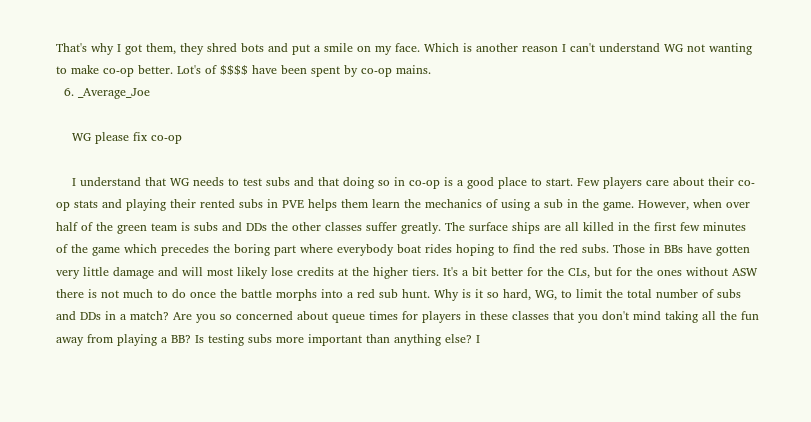That's why I got them, they shred bots and put a smile on my face. Which is another reason I can't understand WG not wanting to make co-op better. Lot's of $$$$ have been spent by co-op mains.
  6. _Average_Joe

    WG please fix co-op

    I understand that WG needs to test subs and that doing so in co-op is a good place to start. Few players care about their co-op stats and playing their rented subs in PVE helps them learn the mechanics of using a sub in the game. However, when over half of the green team is subs and DDs the other classes suffer greatly. The surface ships are all killed in the first few minutes of the game which precedes the boring part where everybody boat rides hoping to find the red subs. Those in BBs have gotten very little damage and will most likely lose credits at the higher tiers. It's a bit better for the CLs, but for the ones without ASW there is not much to do once the battle morphs into a red sub hunt. Why is it so hard, WG, to limit the total number of subs and DDs in a match? Are you so concerned about queue times for players in these classes that you don't mind taking all the fun away from playing a BB? Is testing subs more important than anything else? I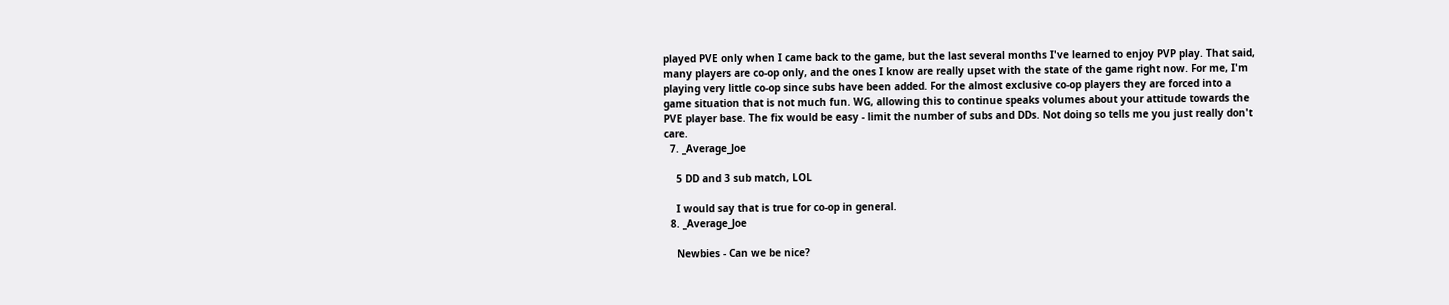played PVE only when I came back to the game, but the last several months I've learned to enjoy PVP play. That said, many players are co-op only, and the ones I know are really upset with the state of the game right now. For me, I'm playing very little co-op since subs have been added. For the almost exclusive co-op players they are forced into a game situation that is not much fun. WG, allowing this to continue speaks volumes about your attitude towards the PVE player base. The fix would be easy - limit the number of subs and DDs. Not doing so tells me you just really don't care.
  7. _Average_Joe

    5 DD and 3 sub match, LOL

    I would say that is true for co-op in general.
  8. _Average_Joe

    Newbies - Can we be nice?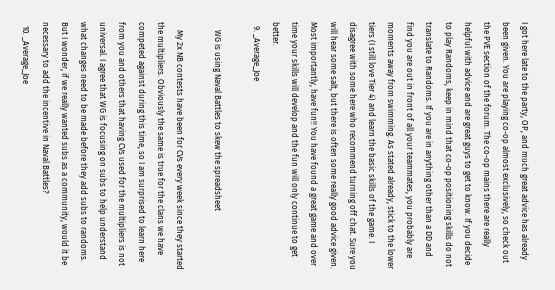I got here late to the party, OP, and much great advice has already been given. You are playing co-op almost exclusively, so check out the PVE section of the forum. The co-op mains there are really helpful with advice and are great guys to get to know. If you decide to play Randoms, keep in mind that co-op positioning skills do not translate to Randoms. If you are in anything other than a DD and find you are out in front of all your teammates, you probably are moments away from swimming. As stated already, stick to the lower tiers (I still love Tier 4) and learn the basic skills of the game. I disagree with some here who recommend turning off chat. Sure you will hear some salt, but there is often some really good advice given. Most importantly, have fun!! You have found a great game and over time your skills will develop and the fun will only continue to get better.
  9. _Average_Joe

    WG is using Naval Battles to skew the spreadsheet

    My 2x NB contests have been for CVs every week since they started the multipliers. Obviously the same is true for the clans we have competed against during this time, so I am surprised to learn here from you and others that having CVs used for the multipliers is not universal. I agree that WG is focusing on subs to help understand what changes need to be made before they add subs to randoms. But I wonder, if we really wanted subs as a community, would it be necessary to add the incentive in Naval Battles?
  10. _Average_Joe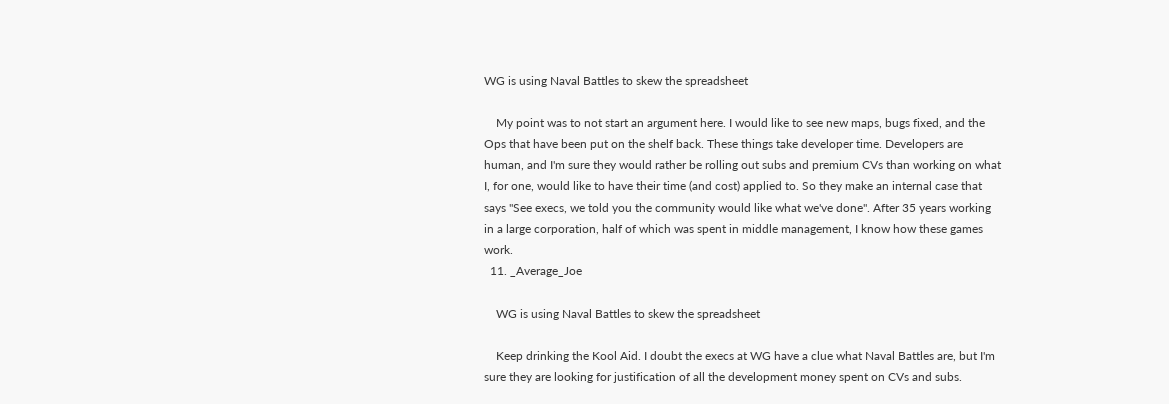WG is using Naval Battles to skew the spreadsheet

    My point was to not start an argument here. I would like to see new maps, bugs fixed, and the Ops that have been put on the shelf back. These things take developer time. Developers are human, and I'm sure they would rather be rolling out subs and premium CVs than working on what I, for one, would like to have their time (and cost) applied to. So they make an internal case that says "See execs, we told you the community would like what we've done". After 35 years working in a large corporation, half of which was spent in middle management, I know how these games work.
  11. _Average_Joe

    WG is using Naval Battles to skew the spreadsheet

    Keep drinking the Kool Aid. I doubt the execs at WG have a clue what Naval Battles are, but I'm sure they are looking for justification of all the development money spent on CVs and subs.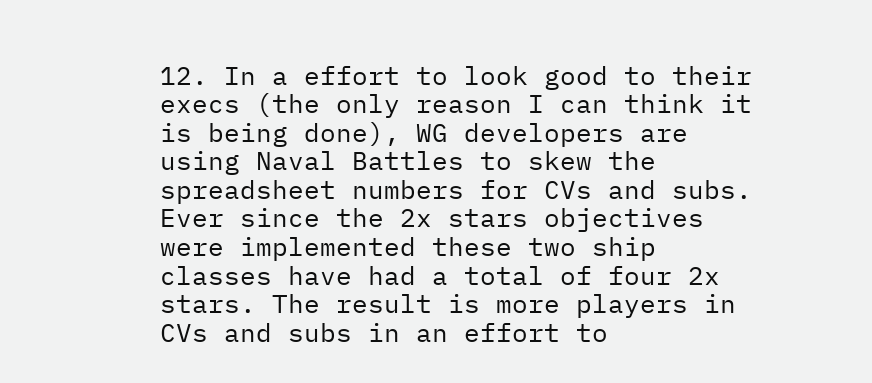12. In a effort to look good to their execs (the only reason I can think it is being done), WG developers are using Naval Battles to skew the spreadsheet numbers for CVs and subs. Ever since the 2x stars objectives were implemented these two ship classes have had a total of four 2x stars. The result is more players in CVs and subs in an effort to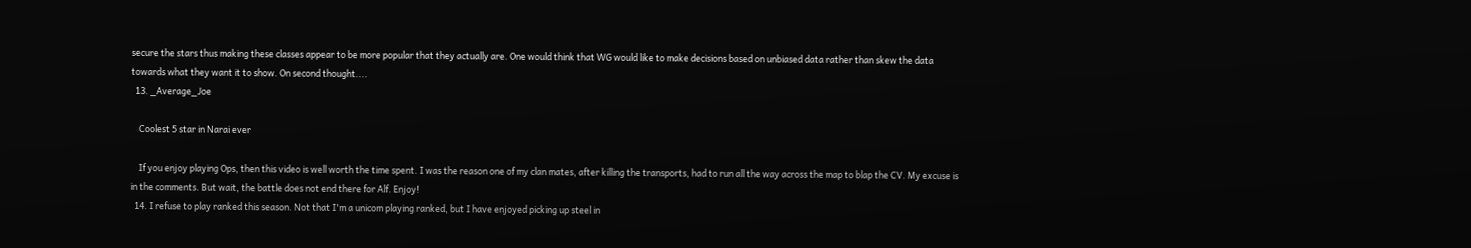secure the stars thus making these classes appear to be more popular that they actually are. One would think that WG would like to make decisions based on unbiased data rather than skew the data towards what they want it to show. On second thought....
  13. _Average_Joe

    Coolest 5 star in Narai ever

    If you enjoy playing Ops, then this video is well worth the time spent. I was the reason one of my clan mates, after killing the transports, had to run all the way across the map to blap the CV. My excuse is in the comments. But wait, the battle does not end there for Alf. Enjoy!
  14. I refuse to play ranked this season. Not that I'm a unicom playing ranked, but I have enjoyed picking up steel in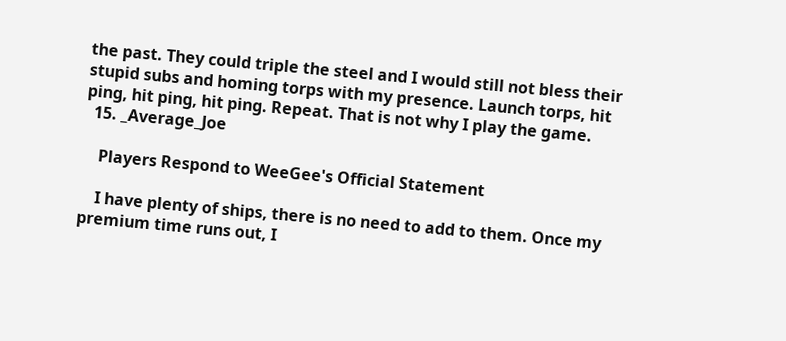the past. They could triple the steel and I would still not bless their stupid subs and homing torps with my presence. Launch torps, hit ping, hit ping, hit ping. Repeat. That is not why I play the game.
  15. _Average_Joe

    Players Respond to WeeGee's Official Statement

    I have plenty of ships, there is no need to add to them. Once my premium time runs out, I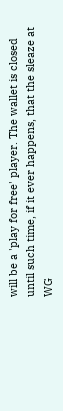will be a 'play for free' player. The wallet is closed until such time, if it ever happens, that the sleaze at WG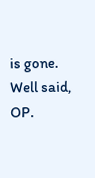is gone. Well said, OP.